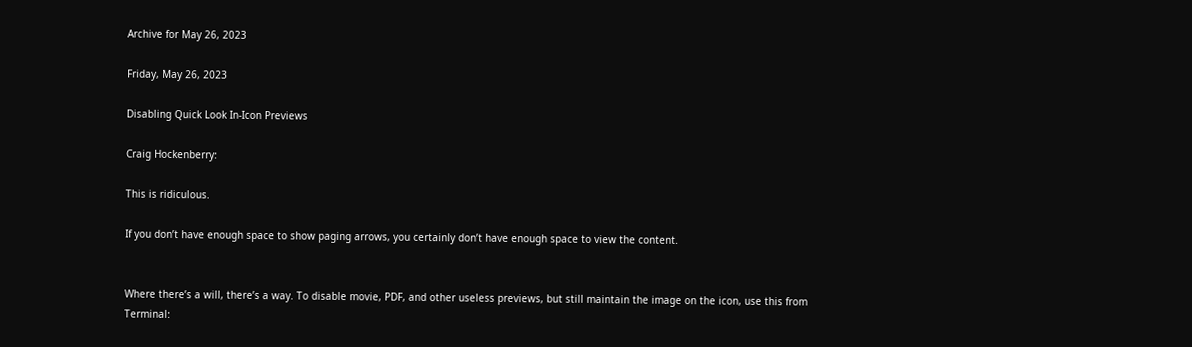Archive for May 26, 2023

Friday, May 26, 2023

Disabling Quick Look In-Icon Previews

Craig Hockenberry:

This is ridiculous.

If you don’t have enough space to show paging arrows, you certainly don’t have enough space to view the content.


Where there’s a will, there’s a way. To disable movie, PDF, and other useless previews, but still maintain the image on the icon, use this from Terminal: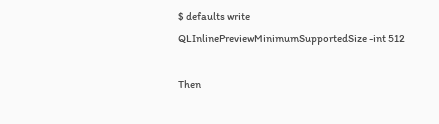$ defaults write QLInlinePreviewMinimumSupportedSize -int 512

Then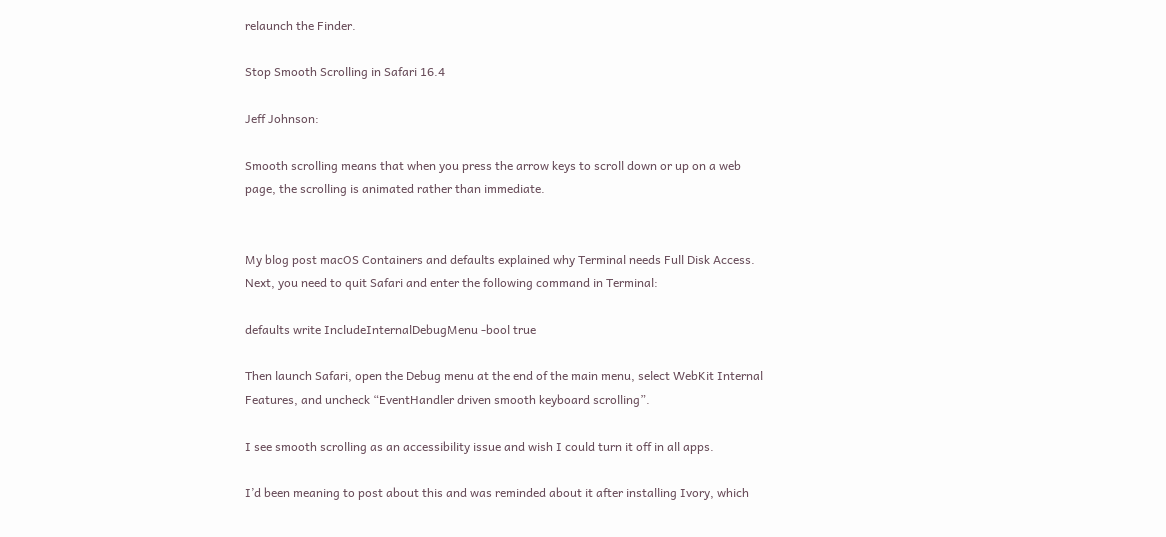relaunch the Finder.

Stop Smooth Scrolling in Safari 16.4

Jeff Johnson:

Smooth scrolling means that when you press the arrow keys to scroll down or up on a web page, the scrolling is animated rather than immediate.


My blog post macOS Containers and defaults explained why Terminal needs Full Disk Access. Next, you need to quit Safari and enter the following command in Terminal:

defaults write IncludeInternalDebugMenu -bool true

Then launch Safari, open the Debug menu at the end of the main menu, select WebKit Internal Features, and uncheck “EventHandler driven smooth keyboard scrolling”.

I see smooth scrolling as an accessibility issue and wish I could turn it off in all apps.

I’d been meaning to post about this and was reminded about it after installing Ivory, which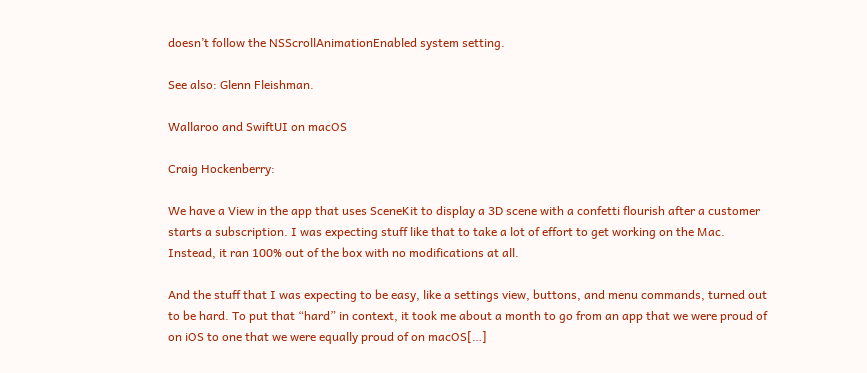doesn’t follow the NSScrollAnimationEnabled system setting.

See also: Glenn Fleishman.

Wallaroo and SwiftUI on macOS

Craig Hockenberry:

We have a View in the app that uses SceneKit to display a 3D scene with a confetti flourish after a customer starts a subscription. I was expecting stuff like that to take a lot of effort to get working on the Mac. Instead, it ran 100% out of the box with no modifications at all.

And the stuff that I was expecting to be easy, like a settings view, buttons, and menu commands, turned out to be hard. To put that “hard” in context, it took me about a month to go from an app that we were proud of on iOS to one that we were equally proud of on macOS[…]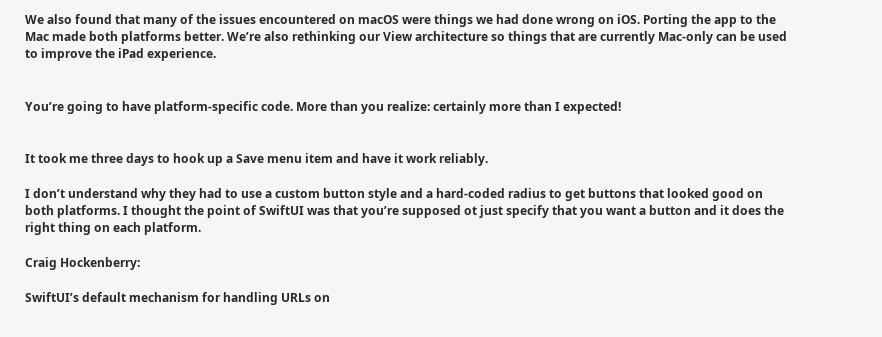We also found that many of the issues encountered on macOS were things we had done wrong on iOS. Porting the app to the Mac made both platforms better. We’re also rethinking our View architecture so things that are currently Mac-only can be used to improve the iPad experience.


You’re going to have platform-specific code. More than you realize: certainly more than I expected!


It took me three days to hook up a Save menu item and have it work reliably.

I don’t understand why they had to use a custom button style and a hard-coded radius to get buttons that looked good on both platforms. I thought the point of SwiftUI was that you’re supposed ot just specify that you want a button and it does the right thing on each platform.

Craig Hockenberry:

SwiftUI’s default mechanism for handling URLs on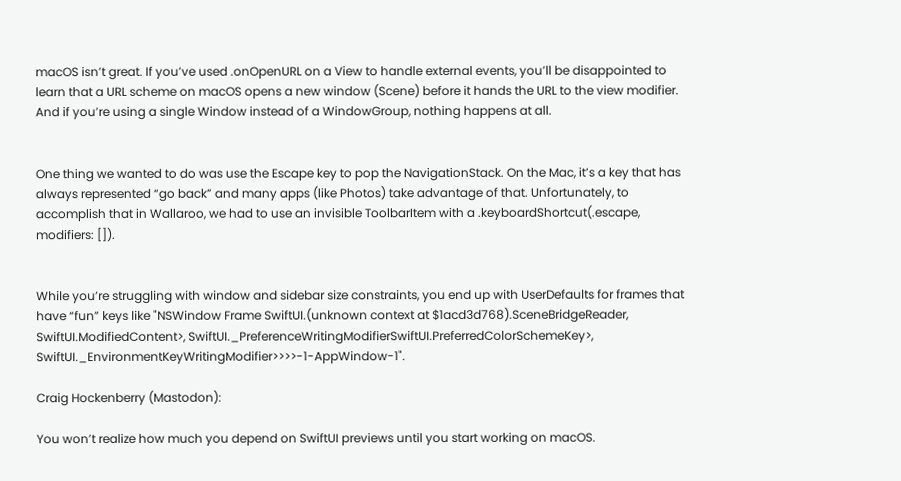macOS isn’t great. If you’ve used .onOpenURL on a View to handle external events, you’ll be disappointed to learn that a URL scheme on macOS opens a new window (Scene) before it hands the URL to the view modifier. And if you’re using a single Window instead of a WindowGroup, nothing happens at all.


One thing we wanted to do was use the Escape key to pop the NavigationStack. On the Mac, it’s a key that has always represented “go back” and many apps (like Photos) take advantage of that. Unfortunately, to accomplish that in Wallaroo, we had to use an invisible ToolbarItem with a .keyboardShortcut(.escape, modifiers: []).


While you’re struggling with window and sidebar size constraints, you end up with UserDefaults for frames that have “fun” keys like "NSWindow Frame SwiftUI.(unknown context at $1acd3d768).SceneBridgeReader, SwiftUI.ModifiedContent>, SwiftUI._PreferenceWritingModifierSwiftUI.PreferredColorSchemeKey>, SwiftUI._EnvironmentKeyWritingModifier>>>>-1-AppWindow-1".

Craig Hockenberry (Mastodon):

You won’t realize how much you depend on SwiftUI previews until you start working on macOS.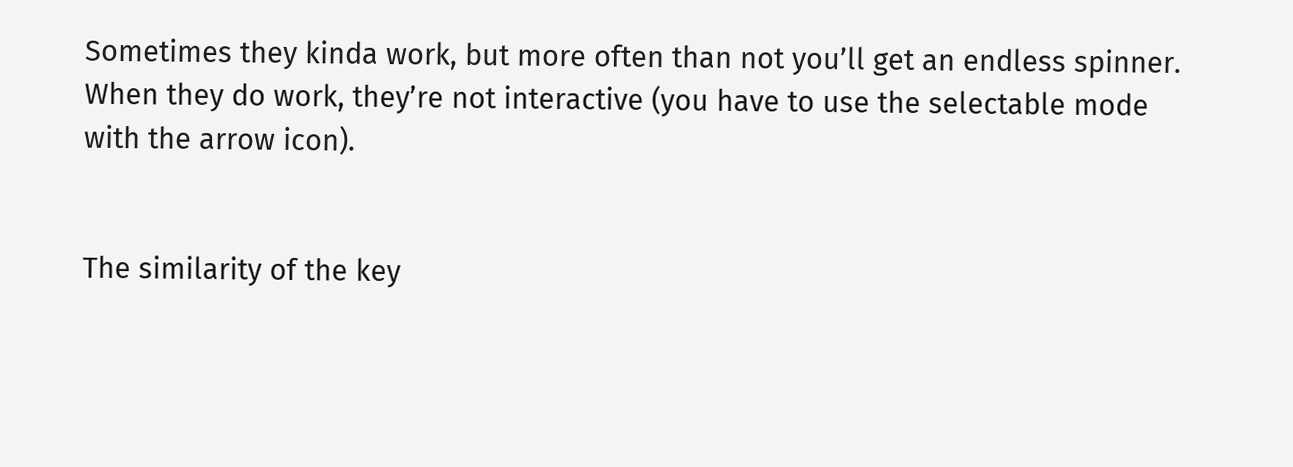Sometimes they kinda work, but more often than not you’ll get an endless spinner. When they do work, they’re not interactive (you have to use the selectable mode with the arrow icon).


The similarity of the key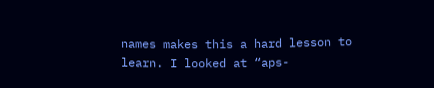names makes this a hard lesson to learn. I looked at “aps-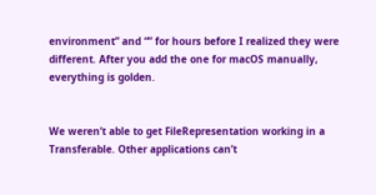environment” and “” for hours before I realized they were different. After you add the one for macOS manually, everything is golden.


We weren’t able to get FileRepresentation working in a Transferable. Other applications can’t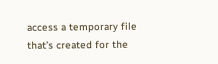access a temporary file that’s created for the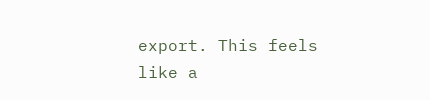export. This feels like a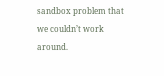sandbox problem that we couldn’t work around.